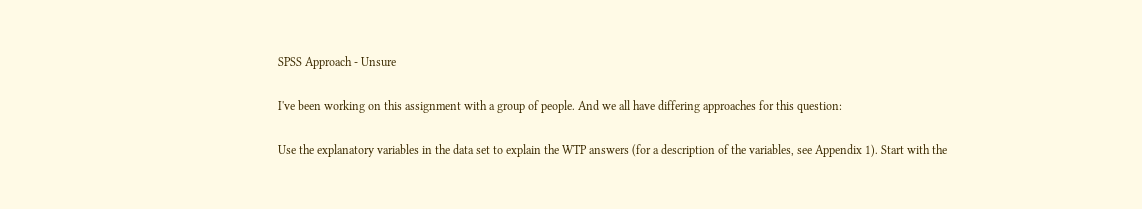SPSS Approach - Unsure

I've been working on this assignment with a group of people. And we all have differing approaches for this question:

Use the explanatory variables in the data set to explain the WTP answers (for a description of the variables, see Appendix 1). Start with the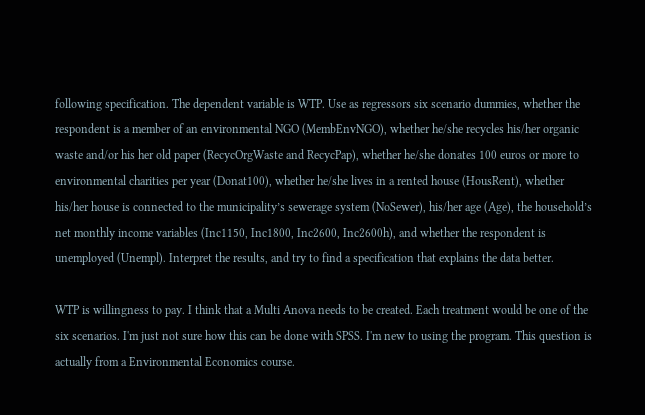following specification. The dependent variable is WTP. Use as regressors six scenario dummies, whether the respondent is a member of an environmental NGO (MembEnvNGO), whether he/she recycles his/her organic waste and/or his her old paper (RecycOrgWaste and RecycPap), whether he/she donates 100 euros or more to environmental charities per year (Donat100), whether he/she lives in a rented house (HousRent), whether his/her house is connected to the municipality’s sewerage system (NoSewer), his/her age (Age), the household’s net monthly income variables (Inc1150, Inc1800, Inc2600, Inc2600h), and whether the respondent is unemployed (Unempl). Interpret the results, and try to find a specification that explains the data better.

WTP is willingness to pay. I think that a Multi Anova needs to be created. Each treatment would be one of the six scenarios. I'm just not sure how this can be done with SPSS. I'm new to using the program. This question is actually from a Environmental Economics course.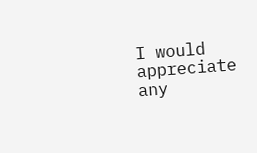I would appreciate any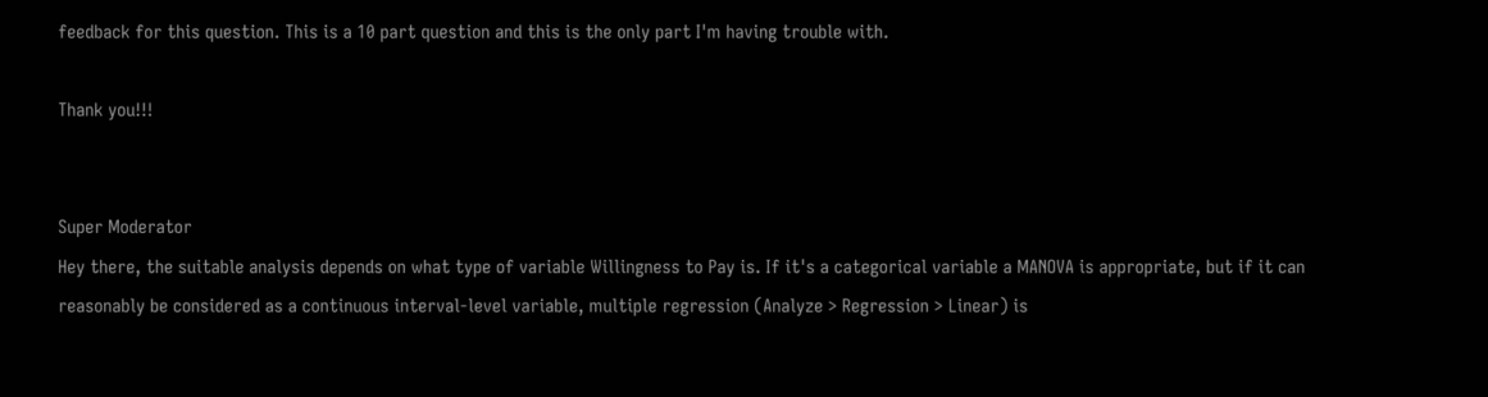feedback for this question. This is a 10 part question and this is the only part I'm having trouble with.

Thank you!!!


Super Moderator
Hey there, the suitable analysis depends on what type of variable Willingness to Pay is. If it's a categorical variable a MANOVA is appropriate, but if it can reasonably be considered as a continuous interval-level variable, multiple regression (Analyze > Regression > Linear) is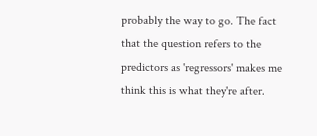probably the way to go. The fact that the question refers to the predictors as 'regressors' makes me think this is what they're after.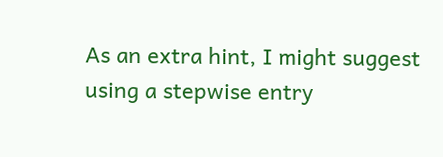As an extra hint, I might suggest using a stepwise entry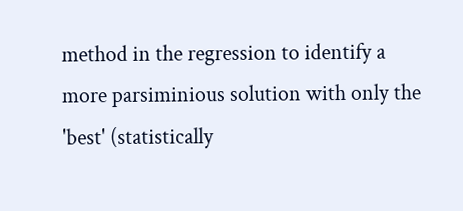method in the regression to identify a more parsiminious solution with only the 'best' (statistically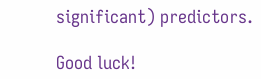significant) predictors.

Good luck!